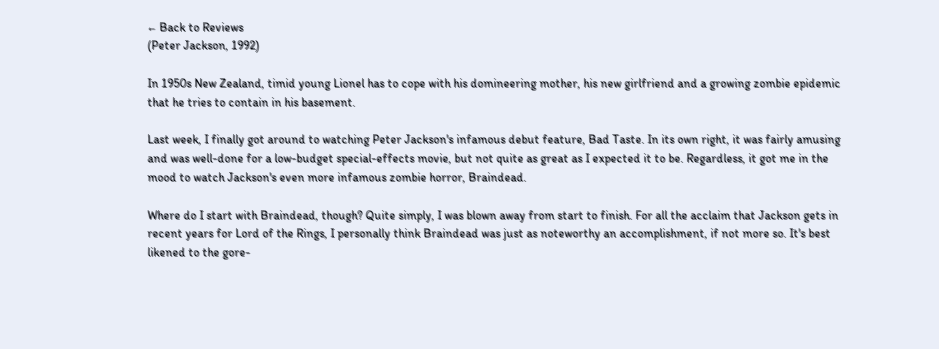← Back to Reviews
(Peter Jackson, 1992)

In 1950s New Zealand, timid young Lionel has to cope with his domineering mother, his new girlfriend and a growing zombie epidemic that he tries to contain in his basement.

Last week, I finally got around to watching Peter Jackson's infamous debut feature, Bad Taste. In its own right, it was fairly amusing and was well-done for a low-budget special-effects movie, but not quite as great as I expected it to be. Regardless, it got me in the mood to watch Jackson's even more infamous zombie horror, Braindead.

Where do I start with Braindead, though? Quite simply, I was blown away from start to finish. For all the acclaim that Jackson gets in recent years for Lord of the Rings, I personally think Braindead was just as noteworthy an accomplishment, if not more so. It's best likened to the gore-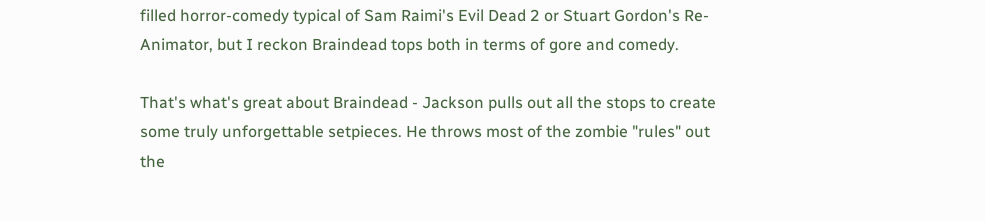filled horror-comedy typical of Sam Raimi's Evil Dead 2 or Stuart Gordon's Re-Animator, but I reckon Braindead tops both in terms of gore and comedy.

That's what's great about Braindead - Jackson pulls out all the stops to create some truly unforgettable setpieces. He throws most of the zombie "rules" out the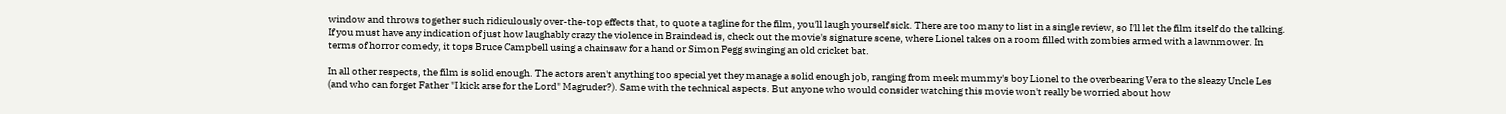window and throws together such ridiculously over-the-top effects that, to quote a tagline for the film, you'll laugh yourself sick. There are too many to list in a single review, so I'll let the film itself do the talking. If you must have any indication of just how laughably crazy the violence in Braindead is, check out the movie's signature scene, where Lionel takes on a room filled with zombies armed with a lawnmower. In terms of horror comedy, it tops Bruce Campbell using a chainsaw for a hand or Simon Pegg swinging an old cricket bat.

In all other respects, the film is solid enough. The actors aren't anything too special yet they manage a solid enough job, ranging from meek mummy's boy Lionel to the overbearing Vera to the sleazy Uncle Les (and who can forget Father "I kick arse for the Lord" Magruder?). Same with the technical aspects. But anyone who would consider watching this movie won't really be worried about how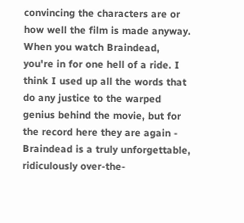convincing the characters are or how well the film is made anyway. When you watch Braindead, you're in for one hell of a ride. I think I used up all the words that do any justice to the warped genius behind the movie, but for the record here they are again - Braindead is a truly unforgettable, ridiculously over-the-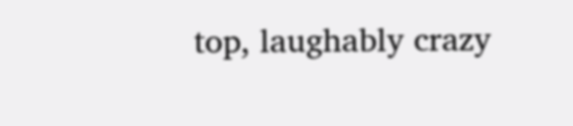top, laughably crazy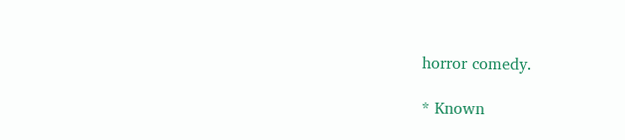horror comedy.

* Known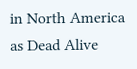in North America as Dead Alive